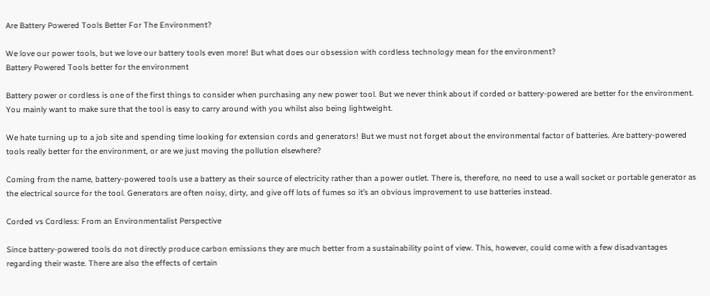Are Battery Powered Tools Better For The Environment?

We love our power tools, but we love our battery tools even more! But what does our obsession with cordless technology mean for the environment?
Battery Powered Tools better for the environment

Battery power or cordless is one of the first things to consider when purchasing any new power tool. But we never think about if corded or battery-powered are better for the environment. You mainly want to make sure that the tool is easy to carry around with you whilst also being lightweight.

We hate turning up to a job site and spending time looking for extension cords and generators! But we must not forget about the environmental factor of batteries. Are battery-powered tools really better for the environment, or are we just moving the pollution elsewhere?

Coming from the name, battery-powered tools use a battery as their source of electricity rather than a power outlet. There is, therefore, no need to use a wall socket or portable generator as the electrical source for the tool. Generators are often noisy, dirty, and give off lots of fumes so it’s an obvious improvement to use batteries instead.

Corded vs Cordless: From an Environmentalist Perspective

Since battery-powered tools do not directly produce carbon emissions they are much better from a sustainability point of view. This, however, could come with a few disadvantages regarding their waste. There are also the effects of certain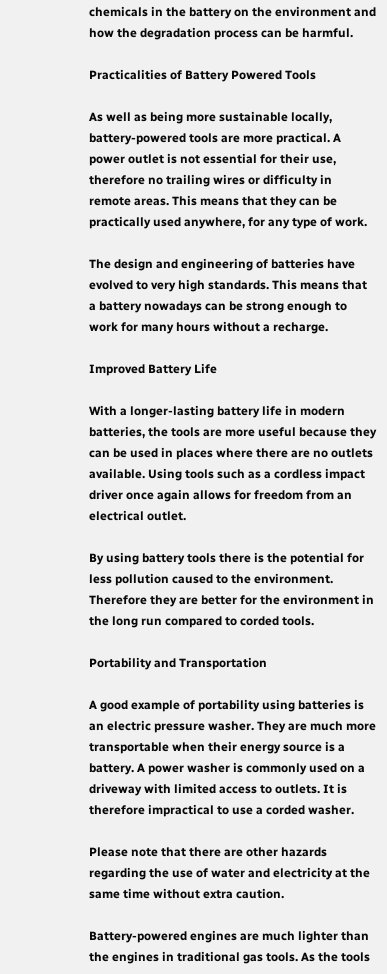chemicals in the battery on the environment and how the degradation process can be harmful.

Practicalities of Battery Powered Tools

As well as being more sustainable locally, battery-powered tools are more practical. A power outlet is not essential for their use, therefore no trailing wires or difficulty in remote areas. This means that they can be practically used anywhere, for any type of work.

The design and engineering of batteries have evolved to very high standards. This means that a battery nowadays can be strong enough to work for many hours without a recharge.

Improved Battery Life

With a longer-lasting battery life in modern batteries, the tools are more useful because they can be used in places where there are no outlets available. Using tools such as a cordless impact driver once again allows for freedom from an electrical outlet.

By using battery tools there is the potential for less pollution caused to the environment. Therefore they are better for the environment in the long run compared to corded tools.

Portability and Transportation

A good example of portability using batteries is an electric pressure washer. They are much more transportable when their energy source is a battery. A power washer is commonly used on a driveway with limited access to outlets. It is therefore impractical to use a corded washer.

Please note that there are other hazards regarding the use of water and electricity at the same time without extra caution.

Battery-powered engines are much lighter than the engines in traditional gas tools. As the tools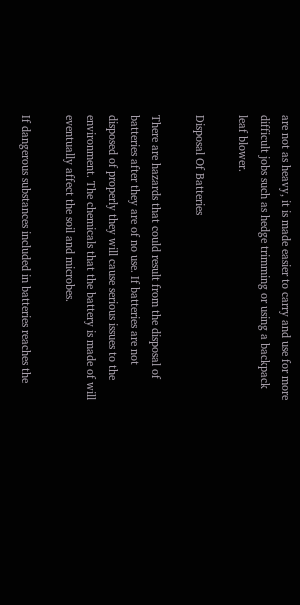are not as heavy, it is made easier to carry and use for more difficult jobs such as hedge trimming or using a backpack leaf blower.

Disposal Of Batteries

There are hazards that could result from the disposal of batteries after they are of no use. If batteries are not disposed of properly they will cause serious issues to the environment. The chemicals that the battery is made of will eventually affect the soil and microbes.

If dangerous substances included in batteries reaches the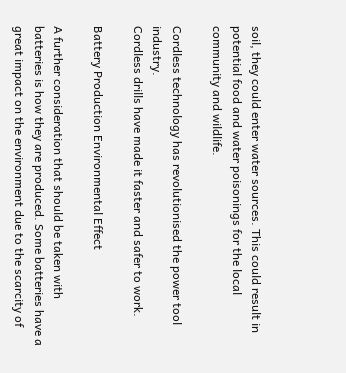soil, they could enter water sources. This could result in potential food and water poisonings for the local community and wildlife.

Cordless technology has revolutionised the power tool industry.
Cordless drills have made it faster and safer to work.

Battery Production Environmental Effect

A further consideration that should be taken with batteries is how they are produced. Some batteries have a great impact on the environment due to the scarcity of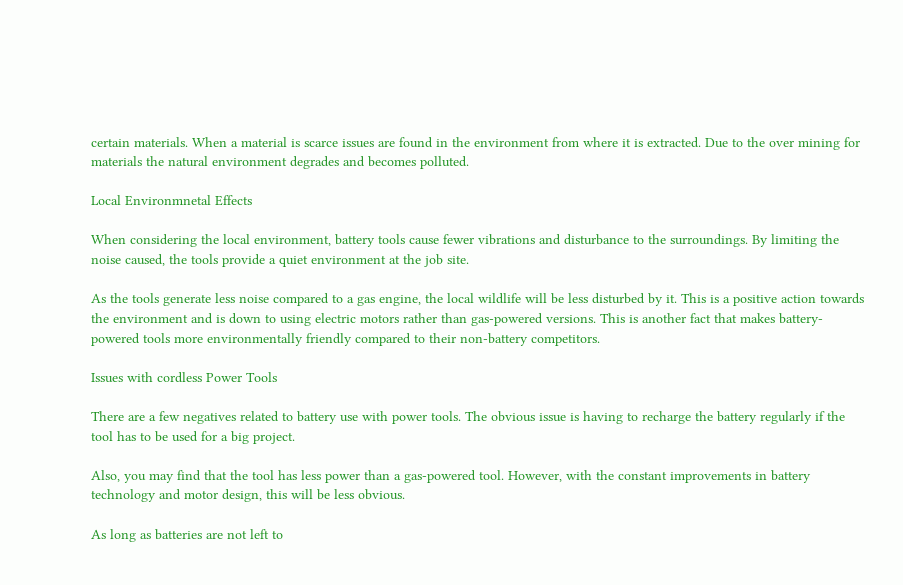certain materials. When a material is scarce issues are found in the environment from where it is extracted. Due to the over mining for materials the natural environment degrades and becomes polluted.

Local Environmnetal Effects

When considering the local environment, battery tools cause fewer vibrations and disturbance to the surroundings. By limiting the noise caused, the tools provide a quiet environment at the job site.

As the tools generate less noise compared to a gas engine, the local wildlife will be less disturbed by it. This is a positive action towards the environment and is down to using electric motors rather than gas-powered versions. This is another fact that makes battery-powered tools more environmentally friendly compared to their non-battery competitors.

Issues with cordless Power Tools

There are a few negatives related to battery use with power tools. The obvious issue is having to recharge the battery regularly if the tool has to be used for a big project.

Also, you may find that the tool has less power than a gas-powered tool. However, with the constant improvements in battery technology and motor design, this will be less obvious.

As long as batteries are not left to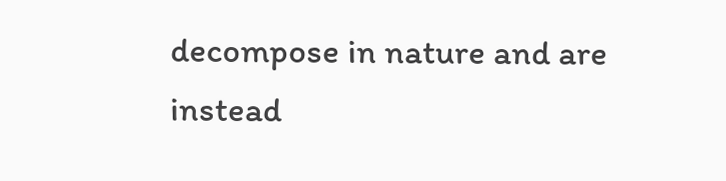decompose in nature and are instead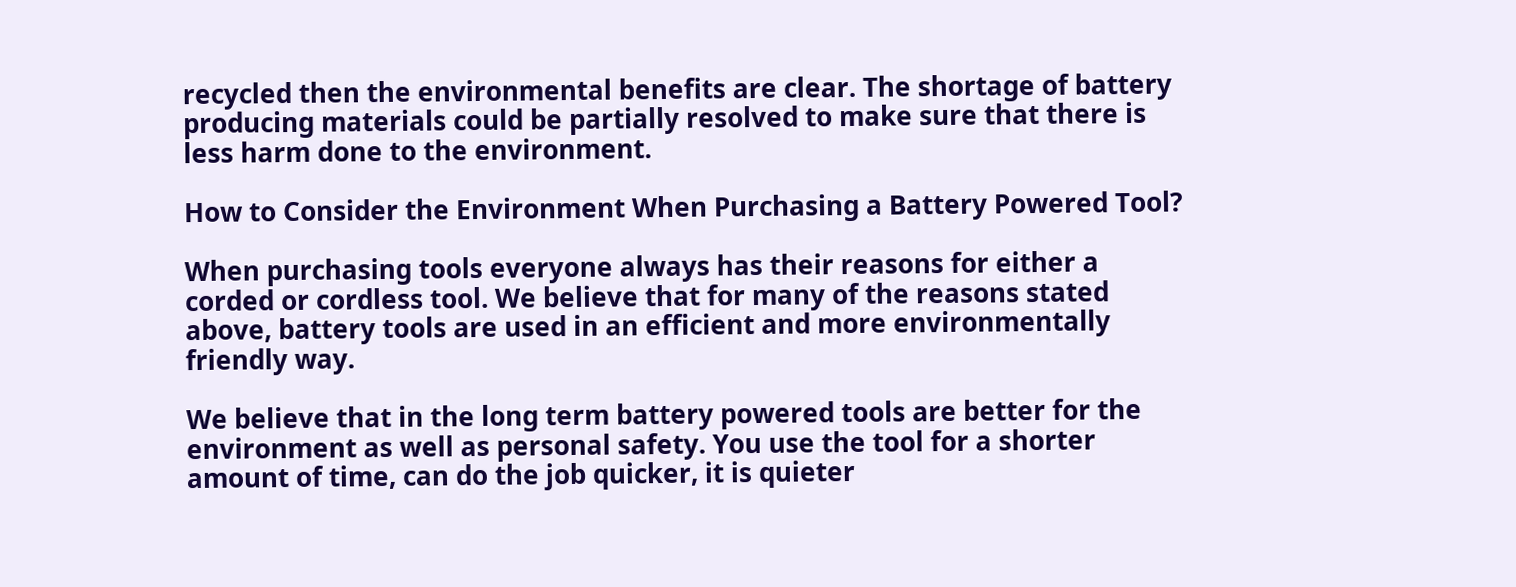recycled then the environmental benefits are clear. The shortage of battery producing materials could be partially resolved to make sure that there is less harm done to the environment.

How to Consider the Environment When Purchasing a Battery Powered Tool?

When purchasing tools everyone always has their reasons for either a corded or cordless tool. We believe that for many of the reasons stated above, battery tools are used in an efficient and more environmentally friendly way.

We believe that in the long term battery powered tools are better for the environment as well as personal safety. You use the tool for a shorter amount of time, can do the job quicker, it is quieter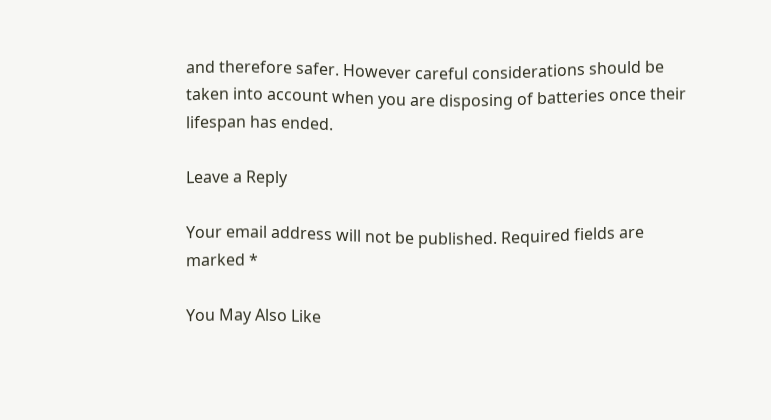and therefore safer. However careful considerations should be taken into account when you are disposing of batteries once their lifespan has ended.

Leave a Reply

Your email address will not be published. Required fields are marked *

You May Also Like